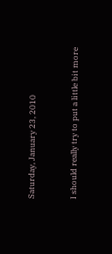Saturday, January 23, 2010


I should really try to put a little bit more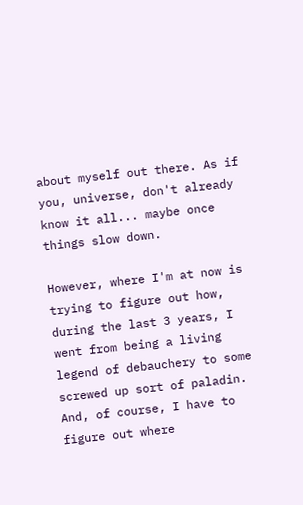about myself out there. As if you, universe, don't already know it all... maybe once things slow down.

However, where I'm at now is trying to figure out how, during the last 3 years, I went from being a living legend of debauchery to some screwed up sort of paladin. And, of course, I have to figure out where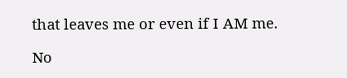that leaves me or even if I AM me.

No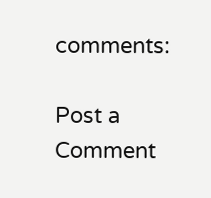comments:

Post a Comment